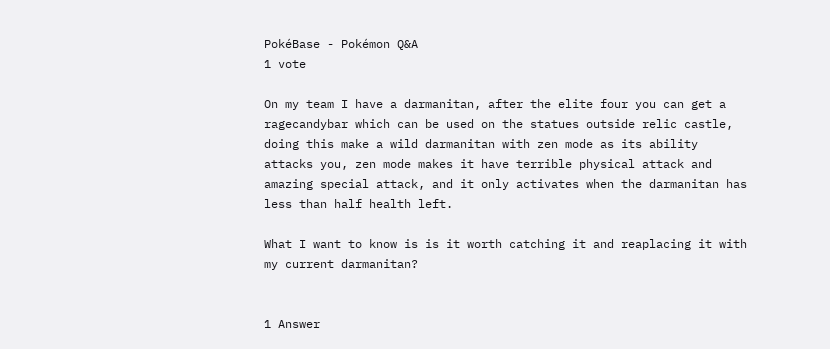PokéBase - Pokémon Q&A
1 vote

On my team I have a darmanitan, after the elite four you can get a ragecandybar which can be used on the statues outside relic castle, doing this make a wild darmanitan with zen mode as its ability attacks you, zen mode makes it have terrible physical attack and amazing special attack, and it only activates when the darmanitan has less than half health left.

What I want to know is is it worth catching it and reaplacing it with my current darmanitan?


1 Answer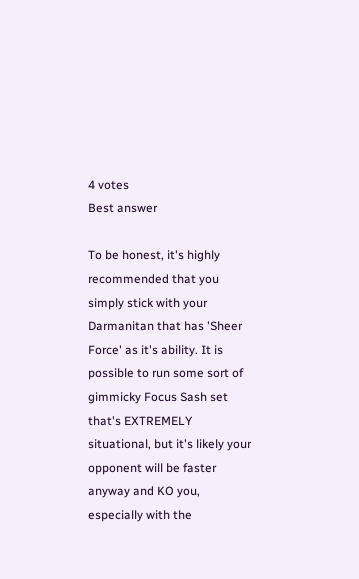4 votes
Best answer

To be honest, it's highly recommended that you simply stick with your Darmanitan that has 'Sheer Force' as it's ability. It is possible to run some sort of gimmicky Focus Sash set that's EXTREMELY situational, but it's likely your opponent will be faster anyway and KO you, especially with the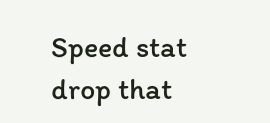Speed stat drop that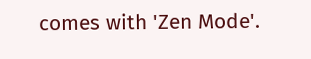comes with 'Zen Mode'.